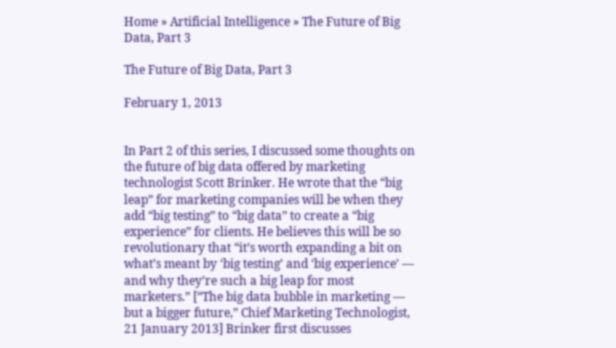Home » Artificial Intelligence » The Future of Big Data, Part 3

The Future of Big Data, Part 3

February 1, 2013


In Part 2 of this series, I discussed some thoughts on the future of big data offered by marketing technologist Scott Brinker. He wrote that the “big leap” for marketing companies will be when they add “big testing” to “big data” to create a “big experience” for clients. He believes this will be so revolutionary that “it’s worth expanding a bit on what’s meant by ‘big testing’ and ‘big experience’ — and why they’re such a big leap for most marketers.” [“The big data bubble in marketing — but a bigger future,” Chief Marketing Technologist, 21 January 2013] Brinker first discusses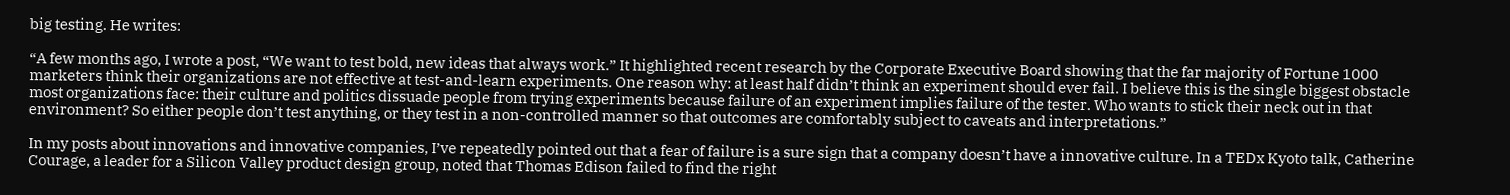big testing. He writes:

“A few months ago, I wrote a post, “We want to test bold, new ideas that always work.” It highlighted recent research by the Corporate Executive Board showing that the far majority of Fortune 1000 marketers think their organizations are not effective at test-and-learn experiments. One reason why: at least half didn’t think an experiment should ever fail. I believe this is the single biggest obstacle most organizations face: their culture and politics dissuade people from trying experiments because failure of an experiment implies failure of the tester. Who wants to stick their neck out in that environment? So either people don’t test anything, or they test in a non-controlled manner so that outcomes are comfortably subject to caveats and interpretations.”

In my posts about innovations and innovative companies, I’ve repeatedly pointed out that a fear of failure is a sure sign that a company doesn’t have a innovative culture. In a TEDx Kyoto talk, Catherine Courage, a leader for a Silicon Valley product design group, noted that Thomas Edison failed to find the right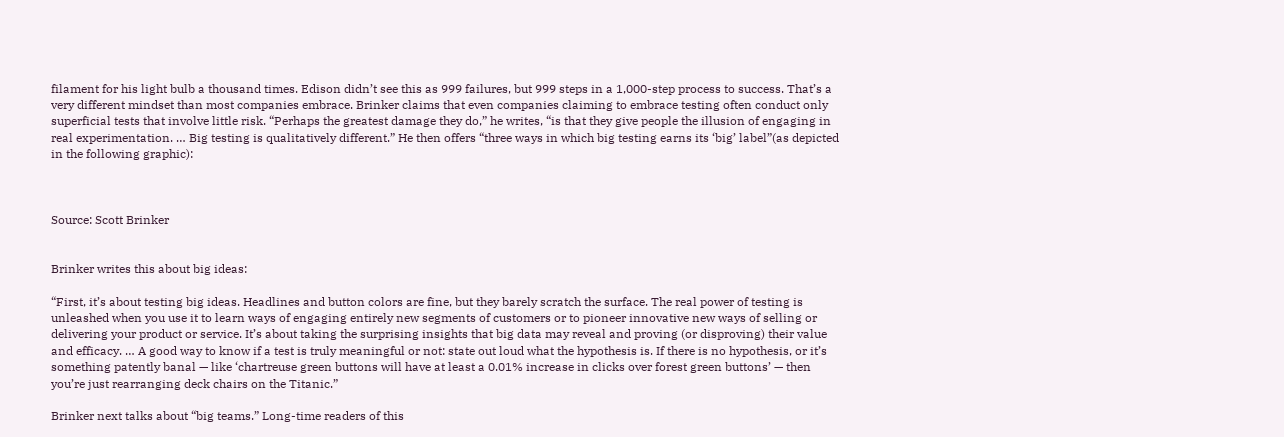filament for his light bulb a thousand times. Edison didn’t see this as 999 failures, but 999 steps in a 1,000-step process to success. That’s a very different mindset than most companies embrace. Brinker claims that even companies claiming to embrace testing often conduct only superficial tests that involve little risk. “Perhaps the greatest damage they do,” he writes, “is that they give people the illusion of engaging in real experimentation. … Big testing is qualitatively different.” He then offers “three ways in which big testing earns its ‘big’ label”(as depicted in the following graphic):



Source: Scott Brinker


Brinker writes this about big ideas:

“First, it’s about testing big ideas. Headlines and button colors are fine, but they barely scratch the surface. The real power of testing is unleashed when you use it to learn ways of engaging entirely new segments of customers or to pioneer innovative new ways of selling or delivering your product or service. It’s about taking the surprising insights that big data may reveal and proving (or disproving) their value and efficacy. … A good way to know if a test is truly meaningful or not: state out loud what the hypothesis is. If there is no hypothesis, or it’s something patently banal — like ‘chartreuse green buttons will have at least a 0.01% increase in clicks over forest green buttons’ — then you’re just rearranging deck chairs on the Titanic.”

Brinker next talks about “big teams.” Long-time readers of this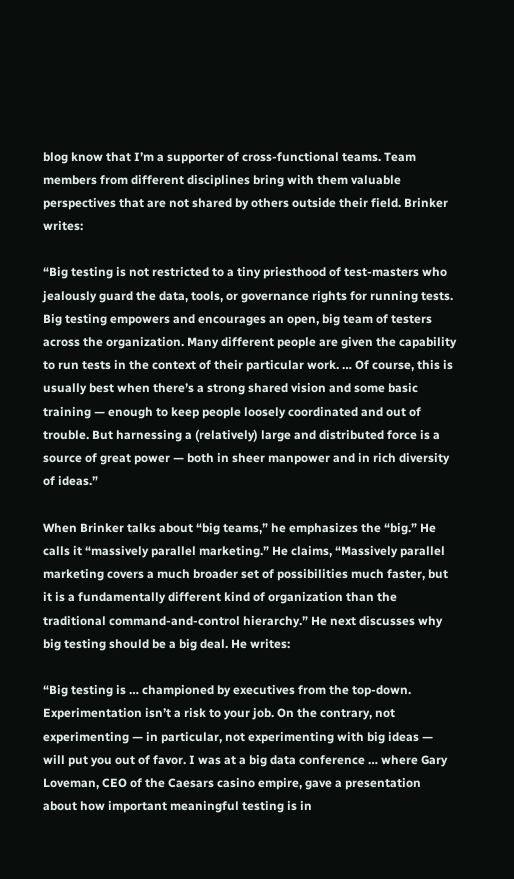blog know that I’m a supporter of cross-functional teams. Team members from different disciplines bring with them valuable perspectives that are not shared by others outside their field. Brinker writes:

“Big testing is not restricted to a tiny priesthood of test-masters who jealously guard the data, tools, or governance rights for running tests. Big testing empowers and encourages an open, big team of testers across the organization. Many different people are given the capability to run tests in the context of their particular work. … Of course, this is usually best when there’s a strong shared vision and some basic training — enough to keep people loosely coordinated and out of trouble. But harnessing a (relatively) large and distributed force is a source of great power — both in sheer manpower and in rich diversity of ideas.”

When Brinker talks about “big teams,” he emphasizes the “big.” He calls it “massively parallel marketing.” He claims, “Massively parallel marketing covers a much broader set of possibilities much faster, but it is a fundamentally different kind of organization than the traditional command-and-control hierarchy.” He next discusses why big testing should be a big deal. He writes:

“Big testing is … championed by executives from the top-down. Experimentation isn’t a risk to your job. On the contrary, not experimenting — in particular, not experimenting with big ideas — will put you out of favor. I was at a big data conference … where Gary Loveman, CEO of the Caesars casino empire, gave a presentation about how important meaningful testing is in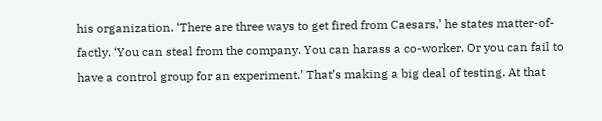his organization. ‘There are three ways to get fired from Caesars,’ he states matter-of-factly. ‘You can steal from the company. You can harass a co-worker. Or you can fail to have a control group for an experiment.’ That’s making a big deal of testing. At that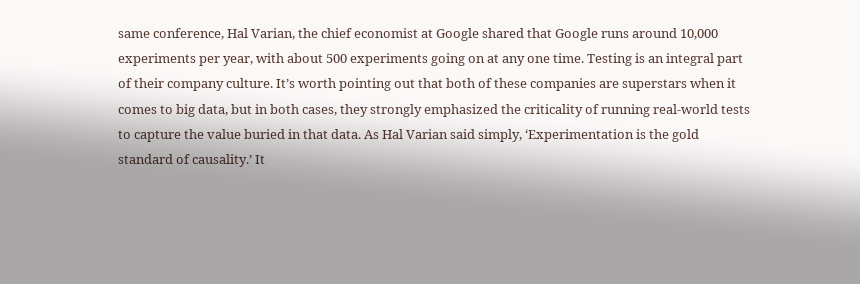same conference, Hal Varian, the chief economist at Google shared that Google runs around 10,000 experiments per year, with about 500 experiments going on at any one time. Testing is an integral part of their company culture. It’s worth pointing out that both of these companies are superstars when it comes to big data, but in both cases, they strongly emphasized the criticality of running real-world tests to capture the value buried in that data. As Hal Varian said simply, ‘Experimentation is the gold standard of causality.’ It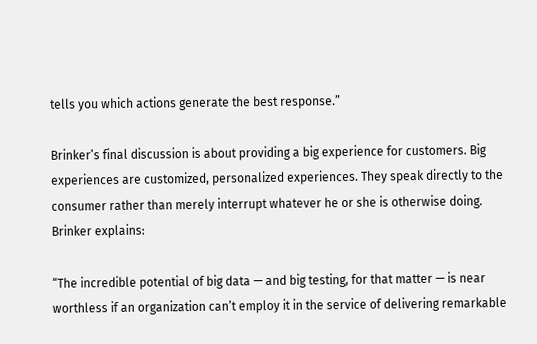tells you which actions generate the best response.”

Brinker’s final discussion is about providing a big experience for customers. Big experiences are customized, personalized experiences. They speak directly to the consumer rather than merely interrupt whatever he or she is otherwise doing. Brinker explains:

“The incredible potential of big data — and big testing, for that matter — is near worthless if an organization can’t employ it in the service of delivering remarkable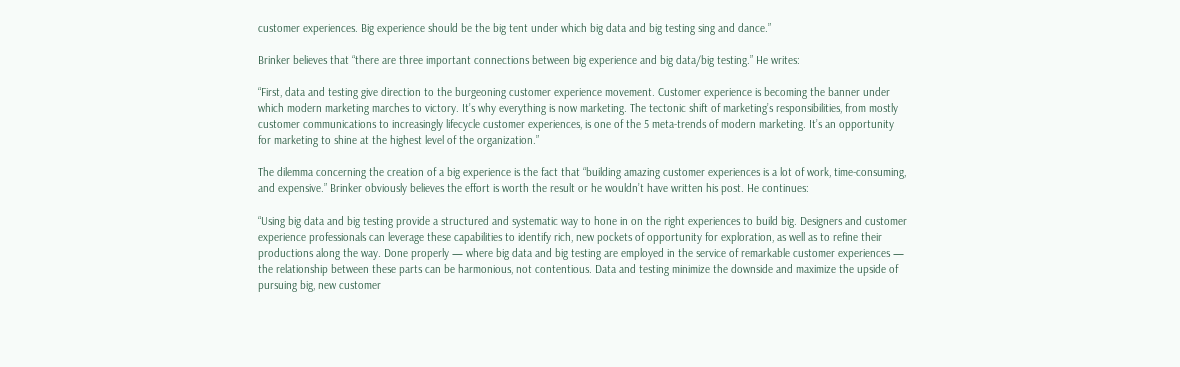customer experiences. Big experience should be the big tent under which big data and big testing sing and dance.”

Brinker believes that “there are three important connections between big experience and big data/big testing.” He writes:

“First, data and testing give direction to the burgeoning customer experience movement. Customer experience is becoming the banner under which modern marketing marches to victory. It’s why everything is now marketing. The tectonic shift of marketing’s responsibilities, from mostly customer communications to increasingly lifecycle customer experiences, is one of the 5 meta-trends of modern marketing. It’s an opportunity for marketing to shine at the highest level of the organization.”

The dilemma concerning the creation of a big experience is the fact that “building amazing customer experiences is a lot of work, time-consuming, and expensive.” Brinker obviously believes the effort is worth the result or he wouldn’t have written his post. He continues:

“Using big data and big testing provide a structured and systematic way to hone in on the right experiences to build big. Designers and customer experience professionals can leverage these capabilities to identify rich, new pockets of opportunity for exploration, as well as to refine their productions along the way. Done properly — where big data and big testing are employed in the service of remarkable customer experiences — the relationship between these parts can be harmonious, not contentious. Data and testing minimize the downside and maximize the upside of pursuing big, new customer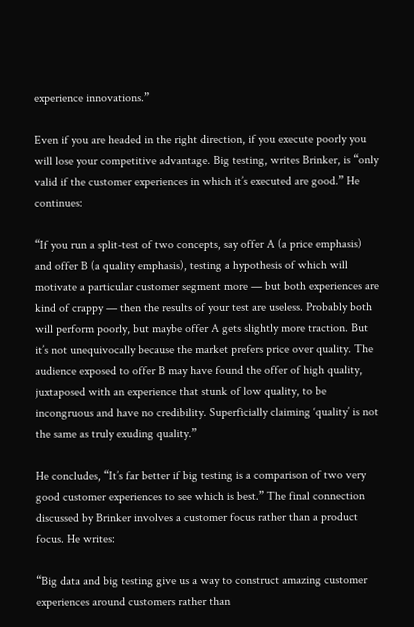experience innovations.”

Even if you are headed in the right direction, if you execute poorly you will lose your competitive advantage. Big testing, writes Brinker, is “only valid if the customer experiences in which it’s executed are good.” He continues:

“If you run a split-test of two concepts, say offer A (a price emphasis) and offer B (a quality emphasis), testing a hypothesis of which will motivate a particular customer segment more — but both experiences are kind of crappy — then the results of your test are useless. Probably both will perform poorly, but maybe offer A gets slightly more traction. But it’s not unequivocally because the market prefers price over quality. The audience exposed to offer B may have found the offer of high quality, juxtaposed with an experience that stunk of low quality, to be incongruous and have no credibility. Superficially claiming ‘quality’ is not the same as truly exuding quality.”

He concludes, “It’s far better if big testing is a comparison of two very good customer experiences to see which is best.” The final connection discussed by Brinker involves a customer focus rather than a product focus. He writes:

“Big data and big testing give us a way to construct amazing customer experiences around customers rather than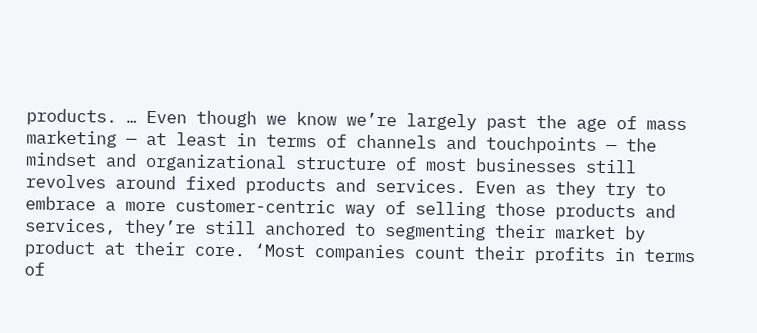products. … Even though we know we’re largely past the age of mass marketing — at least in terms of channels and touchpoints — the mindset and organizational structure of most businesses still revolves around fixed products and services. Even as they try to embrace a more customer-centric way of selling those products and services, they’re still anchored to segmenting their market by product at their core. ‘Most companies count their profits in terms of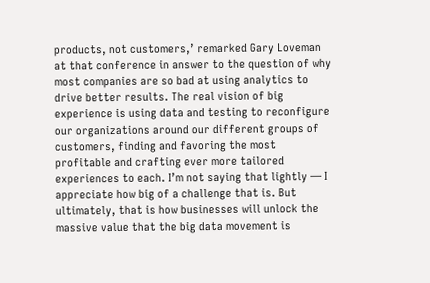products, not customers,’ remarked Gary Loveman at that conference in answer to the question of why most companies are so bad at using analytics to drive better results. The real vision of big experience is using data and testing to reconfigure our organizations around our different groups of customers, finding and favoring the most profitable and crafting ever more tailored experiences to each. I’m not saying that lightly — I appreciate how big of a challenge that is. But ultimately, that is how businesses will unlock the massive value that the big data movement is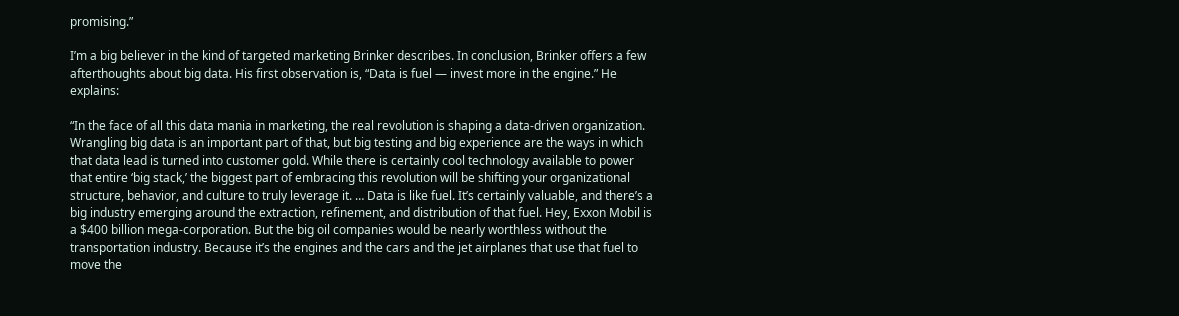promising.”

I’m a big believer in the kind of targeted marketing Brinker describes. In conclusion, Brinker offers a few afterthoughts about big data. His first observation is, “Data is fuel — invest more in the engine.” He explains:

“In the face of all this data mania in marketing, the real revolution is shaping a data-driven organization. Wrangling big data is an important part of that, but big testing and big experience are the ways in which that data lead is turned into customer gold. While there is certainly cool technology available to power that entire ‘big stack,’ the biggest part of embracing this revolution will be shifting your organizational structure, behavior, and culture to truly leverage it. … Data is like fuel. It’s certainly valuable, and there’s a big industry emerging around the extraction, refinement, and distribution of that fuel. Hey, Exxon Mobil is a $400 billion mega-corporation. But the big oil companies would be nearly worthless without the transportation industry. Because it’s the engines and the cars and the jet airplanes that use that fuel to move the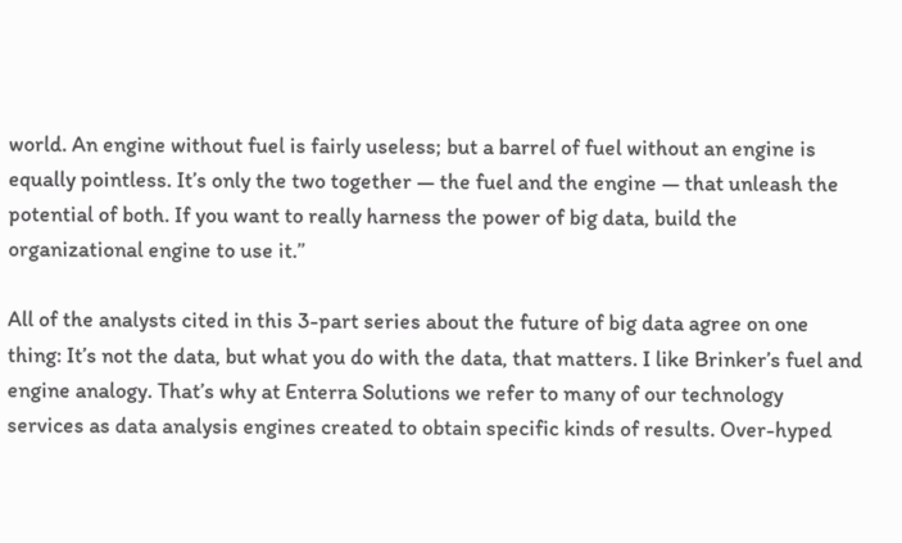world. An engine without fuel is fairly useless; but a barrel of fuel without an engine is equally pointless. It’s only the two together — the fuel and the engine — that unleash the potential of both. If you want to really harness the power of big data, build the organizational engine to use it.”

All of the analysts cited in this 3-part series about the future of big data agree on one thing: It’s not the data, but what you do with the data, that matters. I like Brinker’s fuel and engine analogy. That’s why at Enterra Solutions we refer to many of our technology services as data analysis engines created to obtain specific kinds of results. Over-hyped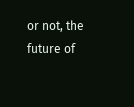or not, the future of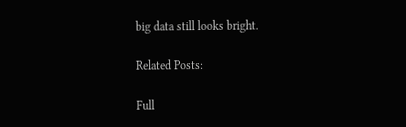big data still looks bright.

Related Posts:

Full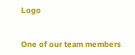Logo


One of our team members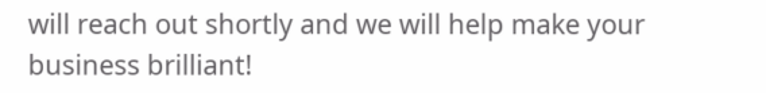will reach out shortly and we will help make your business brilliant!